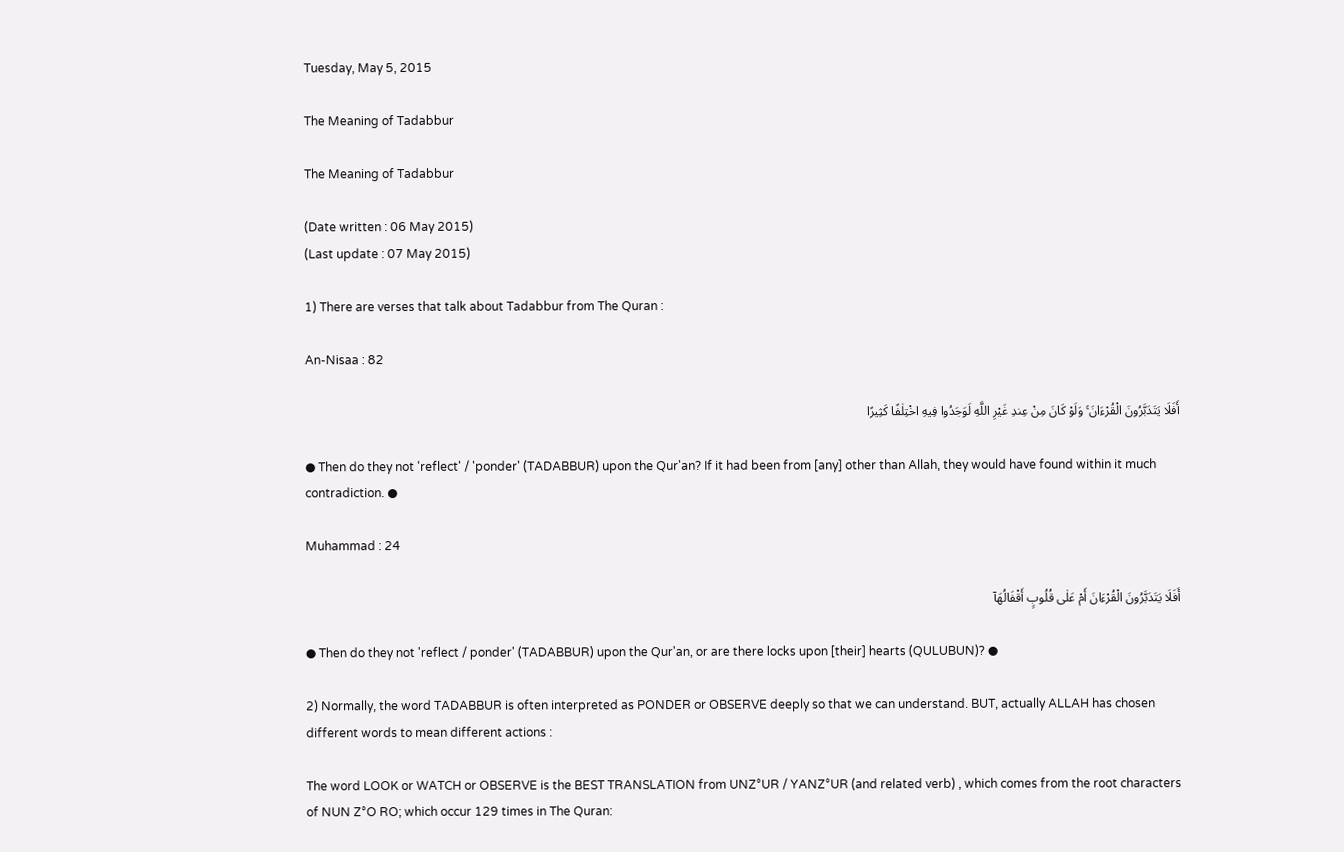Tuesday, May 5, 2015

The Meaning of Tadabbur

The Meaning of Tadabbur

(Date written : 06 May 2015)
(Last update : 07 May 2015)

1) There are verses that talk about Tadabbur from The Quran :

An-Nisaa : 82

أَفَلَا يَتَدَبَّرُونَ الْقُرْءَانَ ۚ وَلَوْ كَانَ مِنْ عِندِ غَيْرِ اللَّهِ لَوَجَدُوا فِيهِ اخْتِلٰفًا كَثِيرًا

● Then do they not 'reflect' / 'ponder' (TADABBUR) upon the Qur'an? If it had been from [any] other than Allah, they would have found within it much contradiction. ●

Muhammad : 24

أَفَلَا يَتَدَبَّرُونَ الْقُرْءَانَ أَمْ عَلٰى قُلُوبٍ أَقْفَالُهَآ

● Then do they not 'reflect / ponder' (TADABBUR) upon the Qur'an, or are there locks upon [their] hearts (QULUBUN)? ●

2) Normally, the word TADABBUR is often interpreted as PONDER or OBSERVE deeply so that we can understand. BUT, actually ALLAH has chosen different words to mean different actions :

The word LOOK or WATCH or OBSERVE is the BEST TRANSLATION from UNZ°UR / YANZ°UR (and related verb) , which comes from the root characters of NUN Z°O RO; which occur 129 times in The Quran: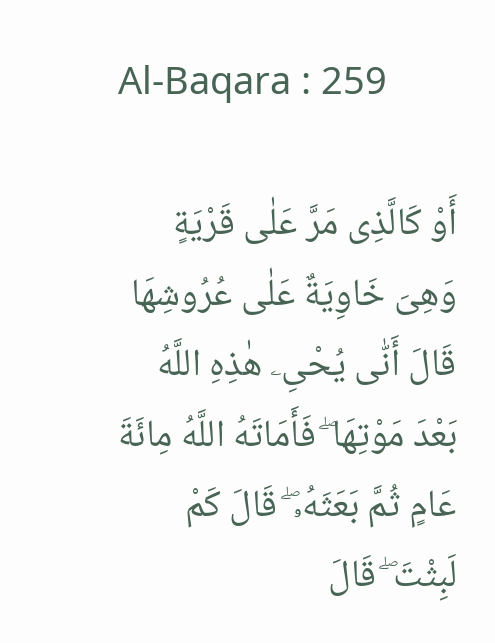Al-Baqara : 259

أَوْ كَالَّذِى مَرَّ عَلٰى قَرْيَةٍ وَهِىَ خَاوِيَةٌ عَلٰى عُرُوشِهَا قَالَ أَنّٰى يُحْىِۦ هٰذِهِ اللَّهُ بَعْدَ مَوْتِهَا ۖ فَأَمَاتَهُ اللَّهُ مِائَةَ عَامٍ ثُمَّ بَعَثَهُۥ ۖ قَالَ كَمْ لَبِثْتَ ۖ قَالَ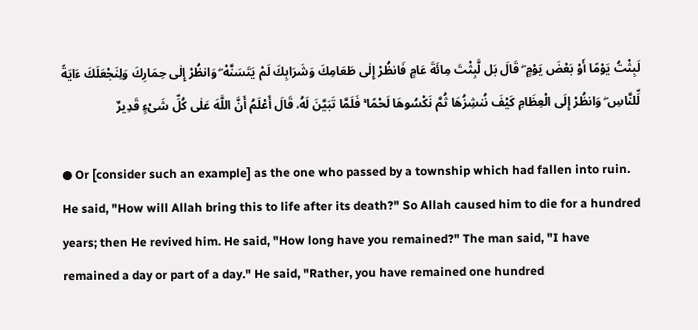لَبِثْتُ يَوْمًا أَوْ بَعْضَ يَوْمٍ ۖ قَالَ بَل لَّبِثْتَ مِائَةَ عَامٍ فَانظُرْ إِلٰى طَعَامِكَ وَشَرَابِكَ لَمْ يَتَسَنَّهْ ۖ وَانظُرْ إِلٰى حِمَارِكَ وَلِنَجْعَلَكَ ءَايَةً لِّلنَّاسِ ۖ وَانظُرْ إِلَى الْعِظَامِ كَيْفَ نُنشِزُهَا ثُمَّ نَكْسُوهَا لَحْمًا ۚ فَلَمَّا تَبَيَّنَ لَهُۥ قَالَ أَعْلَمُ أَنَّ اللَّهَ عَلٰى كُلِّ شَىْءٍ قَدِيرٌ

● Or [consider such an example] as the one who passed by a township which had fallen into ruin. He said, "How will Allah bring this to life after its death?" So Allah caused him to die for a hundred years; then He revived him. He said, "How long have you remained?" The man said, "I have remained a day or part of a day." He said, "Rather, you have remained one hundred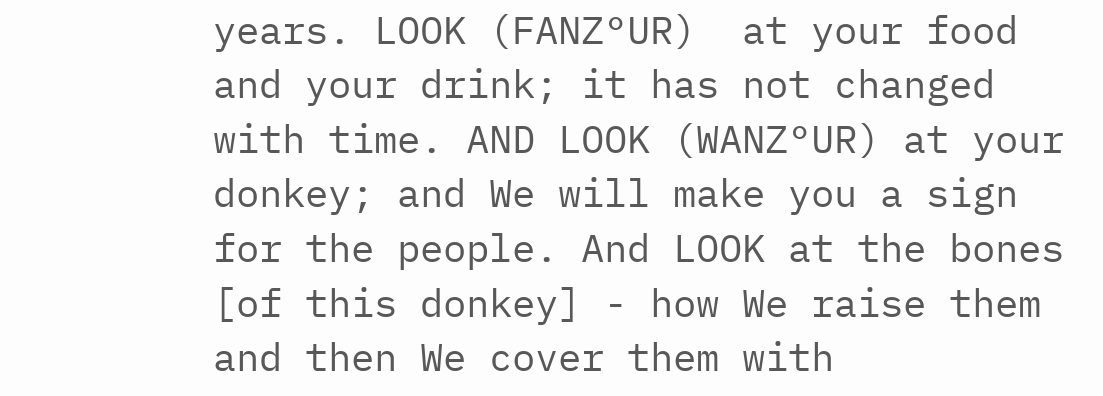years. LOOK (FANZ°UR)  at your food and your drink; it has not changed with time. AND LOOK (WANZ°UR) at your donkey; and We will make you a sign for the people. And LOOK at the bones [of this donkey] - how We raise them and then We cover them with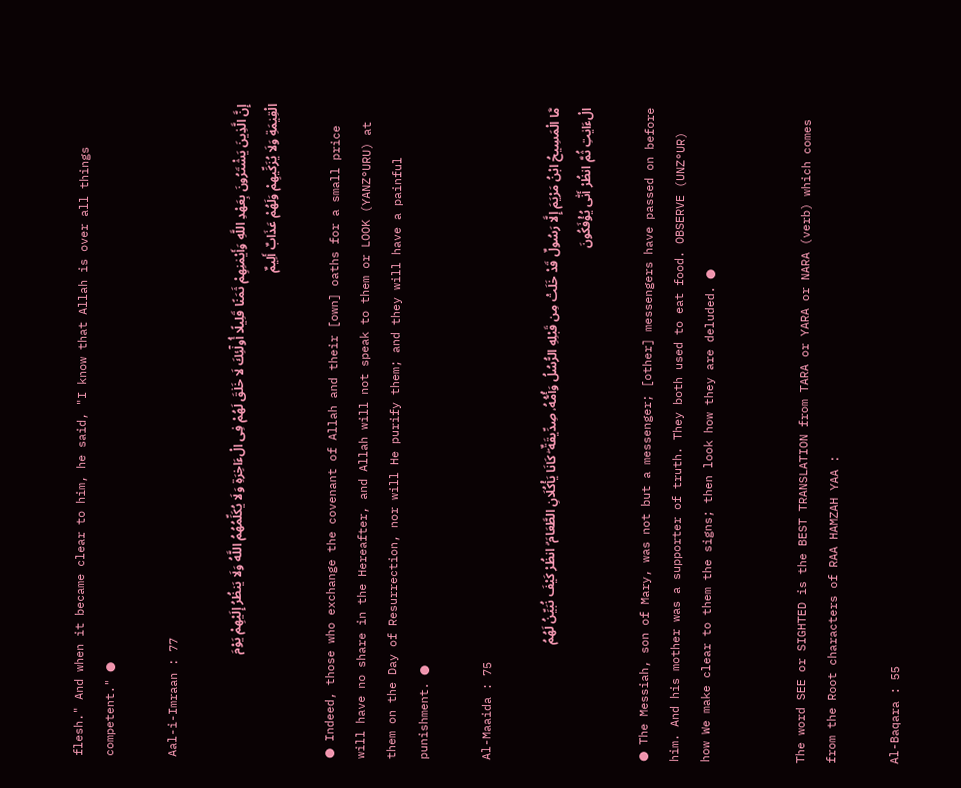flesh." And when it became clear to him, he said, "I know that Allah is over all things competent." ●

Aal-i-Imraan : 77

إِنَّ الَّذِينَ يَشْتَرُونَ بِعَهْدِ اللَّهِ وَأَيْمٰنِهِمْ ثَمَنًا قَلِيلًا أُولٰٓئِكَ لَا خَلٰقَ لَهُمْ فِى الْءَاخِرَةِ وَلَا يُكَلِّمُهُمُ اللَّهُ وَلَا يَنظُرُ إِلَيْهِمْ يَوْمَ الْقِيٰمَةِ وَلَا يُزَكِّيهِمْ وَلَهُمْ عَذَابٌ أَلِيمٌ

● Indeed, those who exchange the covenant of Allah and their [own] oaths for a small price will have no share in the Hereafter, and Allah will not speak to them or LOOK (YANZ°URU) at them on the Day of Resurrection, nor will He purify them; and they will have a painful punishment. ●

Al-Maaida : 75

مَّا الْمَسِيحُ ابْنُ مَرْيَمَ إِلَّا رَسُولٌ قَدْ خَلَتْ مِن قَبْلِهِ الرُّسُلُ وَأُمُّهُۥ صِدِّيقَةٌ ۖ كَانَا يَأْكُلَانِ الطَّعَامَ ۗ انظُرْ كَيْفَ نُبَيِّنُ لَهُمُ الْءَايٰتِ ثُمَّ انظُرْ أَنّٰى يُؤْفَكُونَ

● The Messiah, son of Mary, was not but a messenger; [other] messengers have passed on before him. And his mother was a supporter of truth. They both used to eat food. OBSERVE (UNZ°UR) how We make clear to them the signs; then look how they are deluded. ●


The word SEE or SIGHTED is the BEST TRANSLATION from TARA or YARA or NARA (verb) which comes from the Root characters of RAA HAMZAH YAA :

Al-Baqara : 55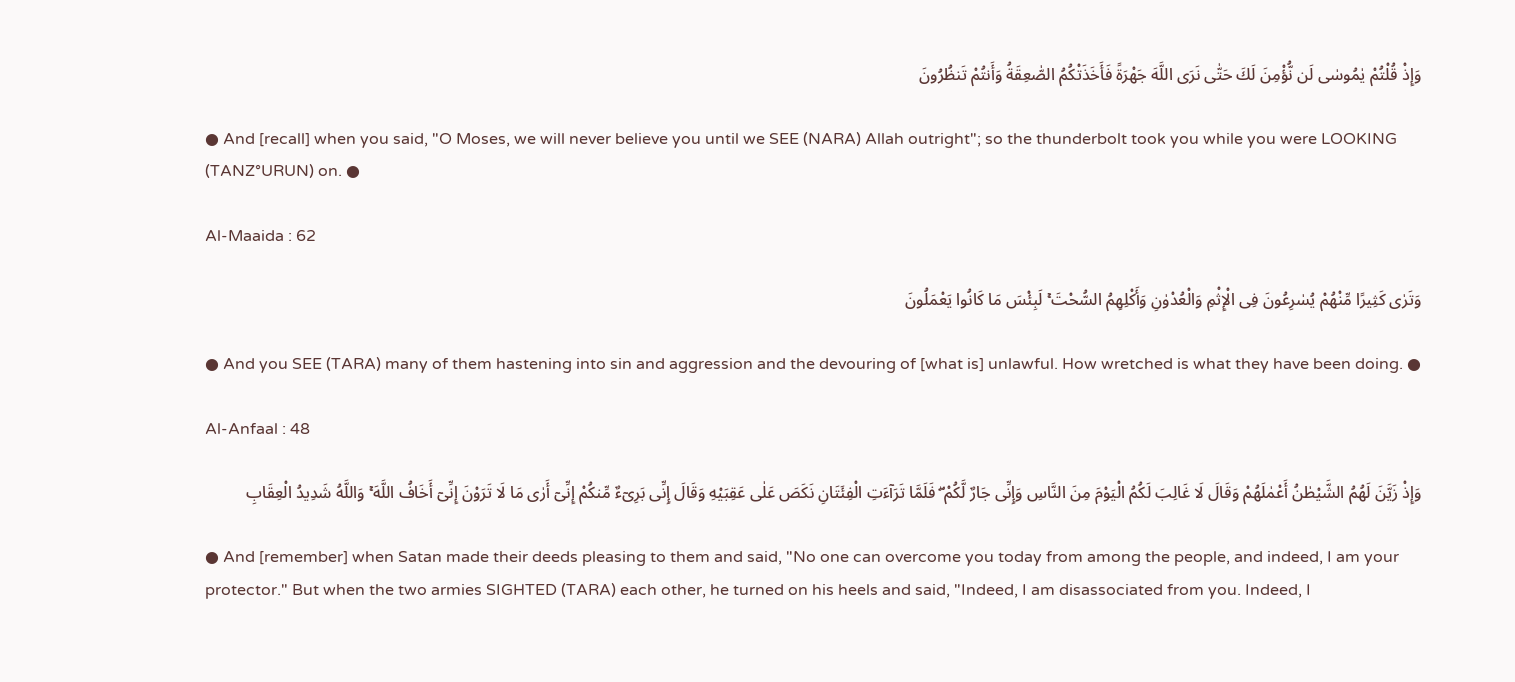وَإِذْ قُلْتُمْ يٰمُوسٰى لَن نُّؤْمِنَ لَكَ حَتّٰى نَرَى اللَّهَ جَهْرَةً فَأَخَذَتْكُمُ الصّٰعِقَةُ وَأَنتُمْ تَنظُرُونَ

● And [recall] when you said, "O Moses, we will never believe you until we SEE (NARA) Allah outright"; so the thunderbolt took you while you were LOOKING (TANZ°URUN) on. ●

Al-Maaida : 62

وَتَرٰى كَثِيرًا مِّنْهُمْ يُسٰرِعُونَ فِى الْإِثْمِ وَالْعُدْوٰنِ وَأَكْلِهِمُ السُّحْتَ ۚ لَبِئْسَ مَا كَانُوا يَعْمَلُونَ

● And you SEE (TARA) many of them hastening into sin and aggression and the devouring of [what is] unlawful. How wretched is what they have been doing. ●

Al-Anfaal : 48

وَإِذْ زَيَّنَ لَهُمُ الشَّيْطٰنُ أَعْمٰلَهُمْ وَقَالَ لَا غَالِبَ لَكُمُ الْيَوْمَ مِنَ النَّاسِ وَإِنِّى جَارٌ لَّكُمْ ۖ فَلَمَّا تَرَآءَتِ الْفِئَتَانِ نَكَصَ عَلٰى عَقِبَيْهِ وَقَالَ إِنِّى بَرِىٓءٌ مِّنكُمْ إِنِّىٓ أَرٰى مَا لَا تَرَوْنَ إِنِّىٓ أَخَافُ اللَّهَ ۚ وَاللَّهُ شَدِيدُ الْعِقَابِ

● And [remember] when Satan made their deeds pleasing to them and said, "No one can overcome you today from among the people, and indeed, I am your protector." But when the two armies SIGHTED (TARA) each other, he turned on his heels and said, "Indeed, I am disassociated from you. Indeed, I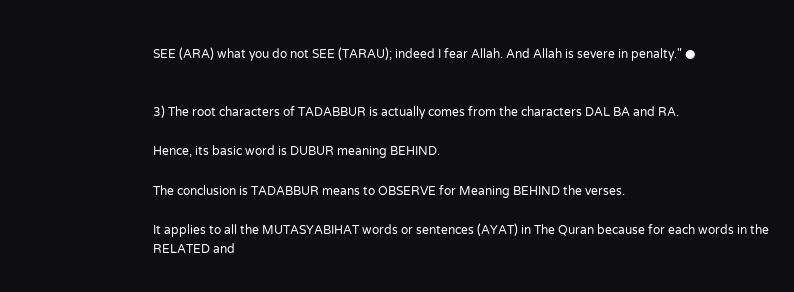SEE (ARA) what you do not SEE (TARAU); indeed I fear Allah. And Allah is severe in penalty." ●


3) The root characters of TADABBUR is actually comes from the characters DAL BA and RA.

Hence, its basic word is DUBUR meaning BEHIND.

The conclusion is TADABBUR means to OBSERVE for Meaning BEHIND the verses.

It applies to all the MUTASYABIHAT words or sentences (AYAT) in The Quran because for each words in the RELATED and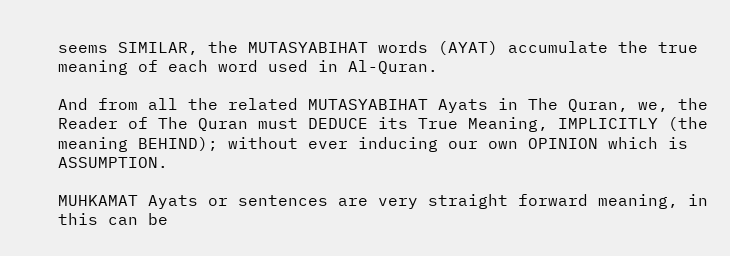seems SIMILAR, the MUTASYABIHAT words (AYAT) accumulate the true meaning of each word used in Al-Quran.

And from all the related MUTASYABIHAT Ayats in The Quran, we, the Reader of The Quran must DEDUCE its True Meaning, IMPLICITLY (the meaning BEHIND); without ever inducing our own OPINION which is ASSUMPTION.

MUHKAMAT Ayats or sentences are very straight forward meaning, in this can be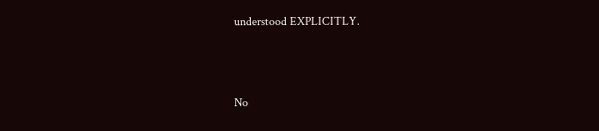understood EXPLICITLY.



No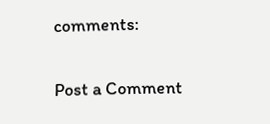comments:

Post a Comment